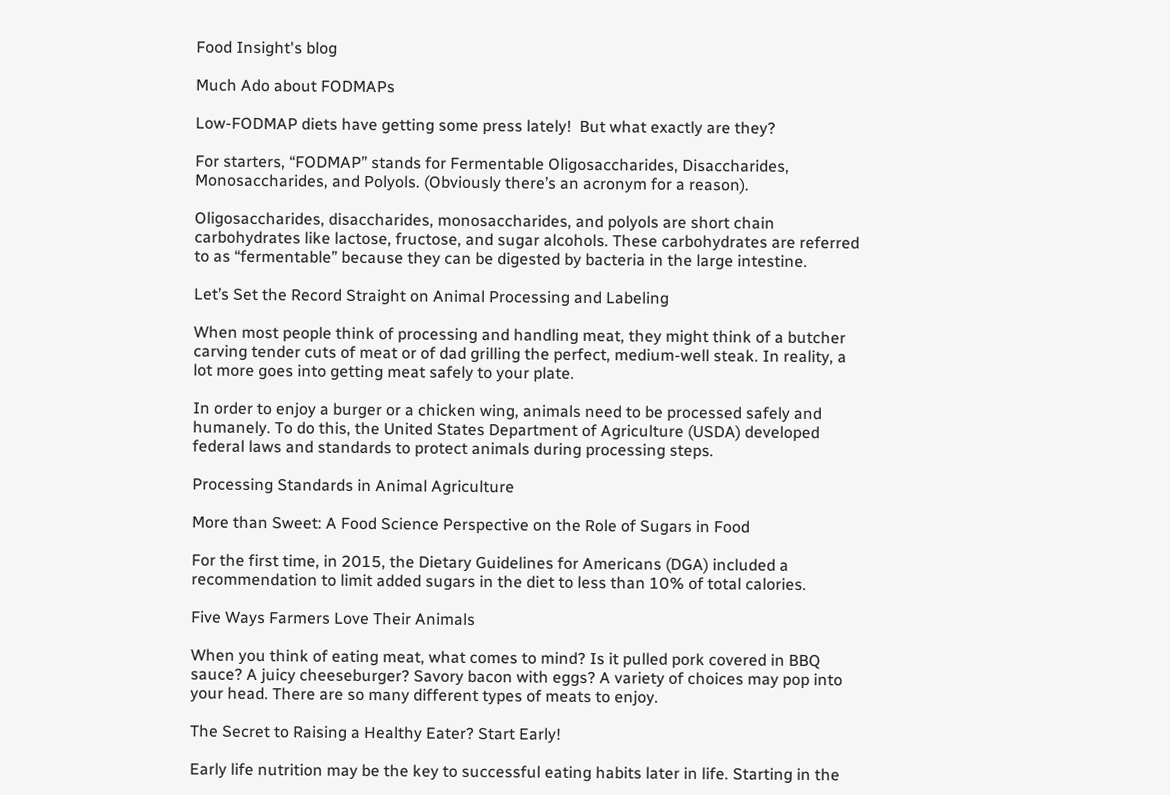Food Insight's blog

Much Ado about FODMAPs

Low-FODMAP diets have getting some press lately!  But what exactly are they?

For starters, “FODMAP” stands for Fermentable Oligosaccharides, Disaccharides, Monosaccharides, and Polyols. (Obviously there’s an acronym for a reason).

Oligosaccharides, disaccharides, monosaccharides, and polyols are short chain carbohydrates like lactose, fructose, and sugar alcohols. These carbohydrates are referred to as “fermentable” because they can be digested by bacteria in the large intestine.

Let’s Set the Record Straight on Animal Processing and Labeling

When most people think of processing and handling meat, they might think of a butcher carving tender cuts of meat or of dad grilling the perfect, medium-well steak. In reality, a lot more goes into getting meat safely to your plate.

In order to enjoy a burger or a chicken wing, animals need to be processed safely and humanely. To do this, the United States Department of Agriculture (USDA) developed federal laws and standards to protect animals during processing steps.

Processing Standards in Animal Agriculture

More than Sweet: A Food Science Perspective on the Role of Sugars in Food

For the first time, in 2015, the Dietary Guidelines for Americans (DGA) included a recommendation to limit added sugars in the diet to less than 10% of total calories.

Five Ways Farmers Love Their Animals

When you think of eating meat, what comes to mind? Is it pulled pork covered in BBQ sauce? A juicy cheeseburger? Savory bacon with eggs? A variety of choices may pop into your head. There are so many different types of meats to enjoy.

The Secret to Raising a Healthy Eater? Start Early!

Early life nutrition may be the key to successful eating habits later in life. Starting in the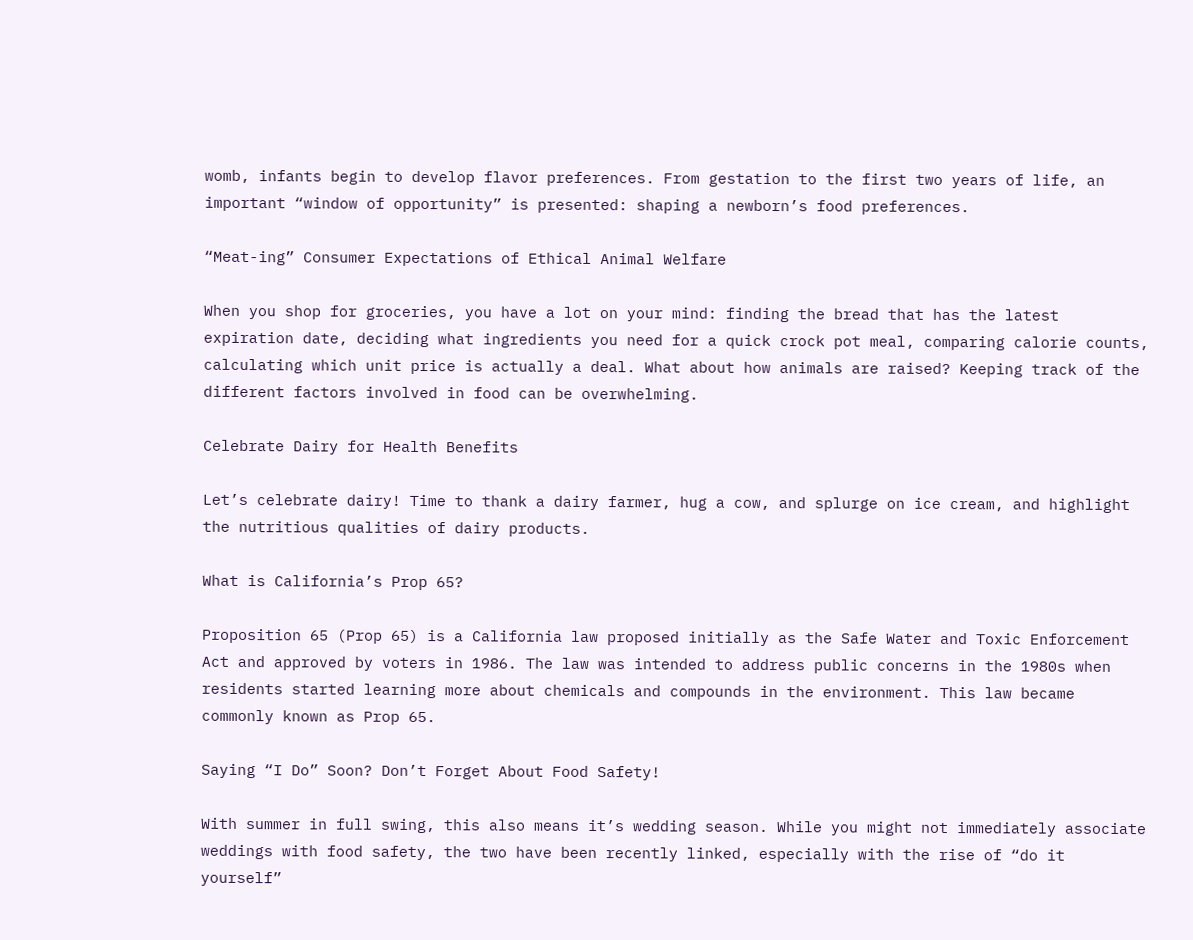womb, infants begin to develop flavor preferences. From gestation to the first two years of life, an important “window of opportunity” is presented: shaping a newborn’s food preferences.

“Meat-ing” Consumer Expectations of Ethical Animal Welfare

When you shop for groceries, you have a lot on your mind: finding the bread that has the latest expiration date, deciding what ingredients you need for a quick crock pot meal, comparing calorie counts, calculating which unit price is actually a deal. What about how animals are raised? Keeping track of the different factors involved in food can be overwhelming.

Celebrate Dairy for Health Benefits

Let’s celebrate dairy! Time to thank a dairy farmer, hug a cow, and splurge on ice cream, and highlight the nutritious qualities of dairy products.

What is California’s Prop 65?

Proposition 65 (Prop 65) is a California law proposed initially as the Safe Water and Toxic Enforcement Act and approved by voters in 1986. The law was intended to address public concerns in the 1980s when residents started learning more about chemicals and compounds in the environment. This law became commonly known as Prop 65.

Saying “I Do” Soon? Don’t Forget About Food Safety!

With summer in full swing, this also means it’s wedding season. While you might not immediately associate weddings with food safety, the two have been recently linked, especially with the rise of “do it yourself”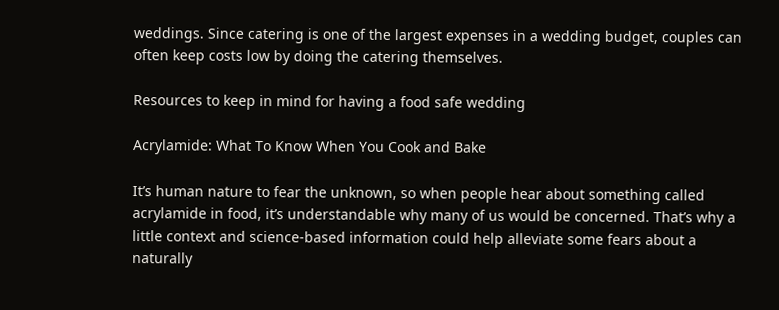weddings. Since catering is one of the largest expenses in a wedding budget, couples can often keep costs low by doing the catering themselves.

Resources to keep in mind for having a food safe wedding

Acrylamide: What To Know When You Cook and Bake

It’s human nature to fear the unknown, so when people hear about something called acrylamide in food, it’s understandable why many of us would be concerned. That’s why a little context and science-based information could help alleviate some fears about a naturally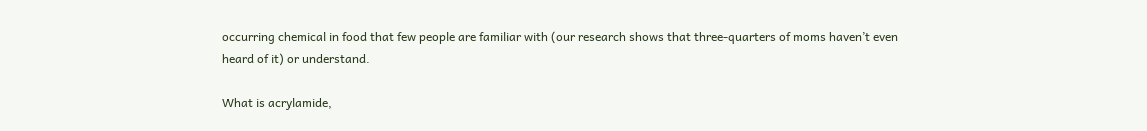occurring chemical in food that few people are familiar with (our research shows that three-quarters of moms haven’t even heard of it) or understand.

What is acrylamide,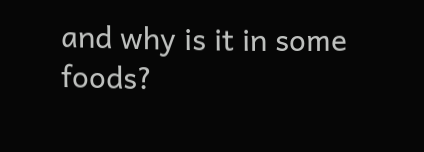and why is it in some foods?